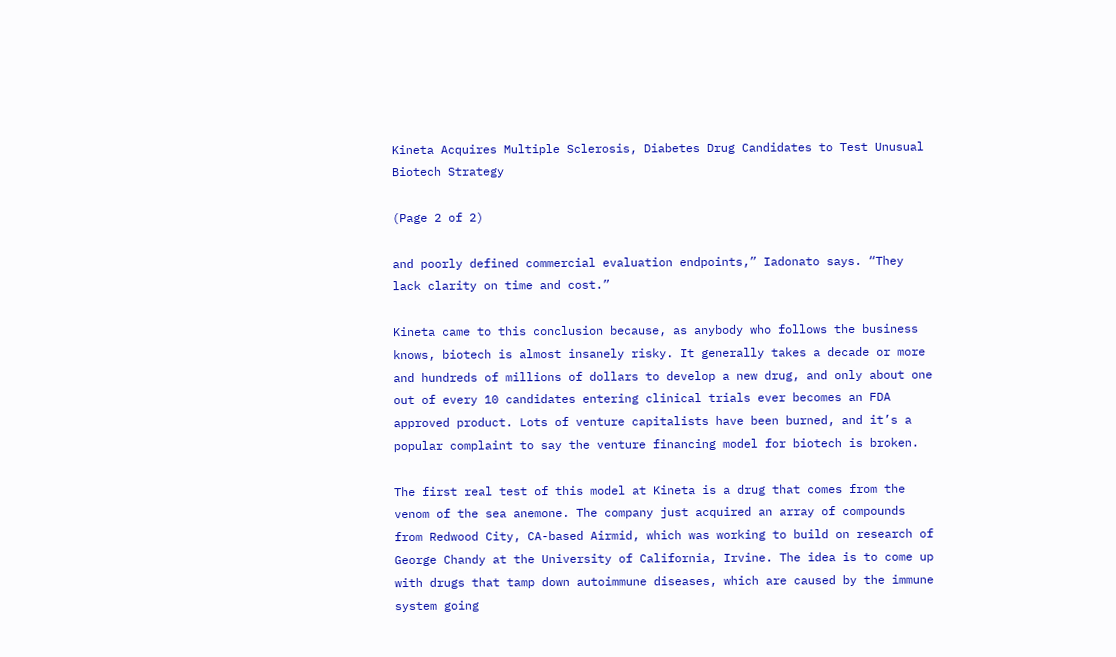Kineta Acquires Multiple Sclerosis, Diabetes Drug Candidates to Test Unusual Biotech Strategy

(Page 2 of 2)

and poorly defined commercial evaluation endpoints,” Iadonato says. “They lack clarity on time and cost.”

Kineta came to this conclusion because, as anybody who follows the business knows, biotech is almost insanely risky. It generally takes a decade or more and hundreds of millions of dollars to develop a new drug, and only about one out of every 10 candidates entering clinical trials ever becomes an FDA approved product. Lots of venture capitalists have been burned, and it’s a popular complaint to say the venture financing model for biotech is broken.

The first real test of this model at Kineta is a drug that comes from the venom of the sea anemone. The company just acquired an array of compounds from Redwood City, CA-based Airmid, which was working to build on research of George Chandy at the University of California, Irvine. The idea is to come up with drugs that tamp down autoimmune diseases, which are caused by the immune system going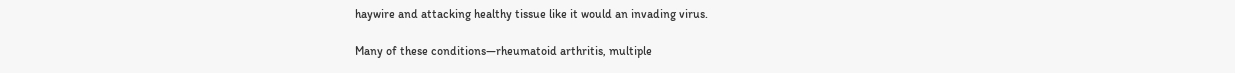haywire and attacking healthy tissue like it would an invading virus.

Many of these conditions—rheumatoid arthritis, multiple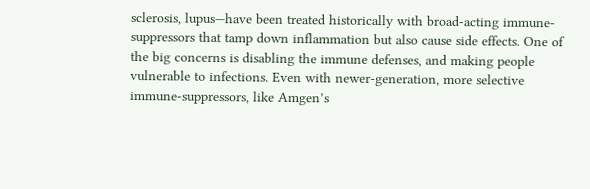sclerosis, lupus—have been treated historically with broad-acting immune-suppressors that tamp down inflammation but also cause side effects. One of the big concerns is disabling the immune defenses, and making people vulnerable to infections. Even with newer-generation, more selective immune-suppressors, like Amgen’s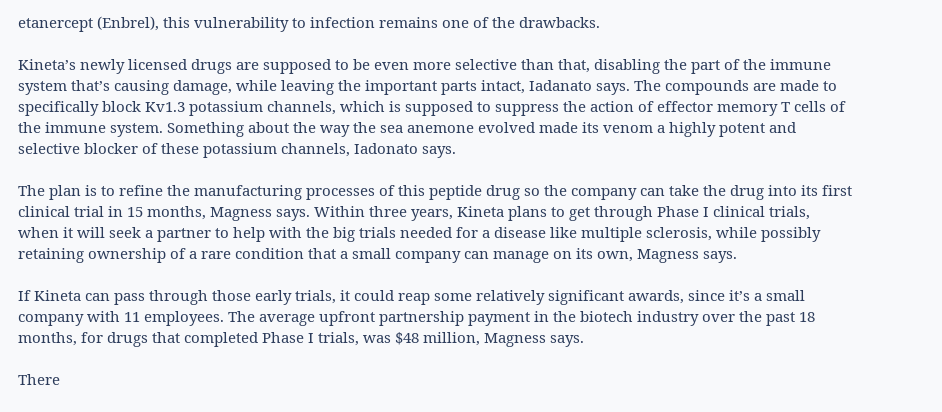etanercept (Enbrel), this vulnerability to infection remains one of the drawbacks.

Kineta’s newly licensed drugs are supposed to be even more selective than that, disabling the part of the immune system that’s causing damage, while leaving the important parts intact, Iadanato says. The compounds are made to specifically block Kv1.3 potassium channels, which is supposed to suppress the action of effector memory T cells of the immune system. Something about the way the sea anemone evolved made its venom a highly potent and selective blocker of these potassium channels, Iadonato says.

The plan is to refine the manufacturing processes of this peptide drug so the company can take the drug into its first clinical trial in 15 months, Magness says. Within three years, Kineta plans to get through Phase I clinical trials, when it will seek a partner to help with the big trials needed for a disease like multiple sclerosis, while possibly retaining ownership of a rare condition that a small company can manage on its own, Magness says.

If Kineta can pass through those early trials, it could reap some relatively significant awards, since it’s a small company with 11 employees. The average upfront partnership payment in the biotech industry over the past 18 months, for drugs that completed Phase I trials, was $48 million, Magness says.

There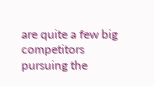are quite a few big competitors pursuing the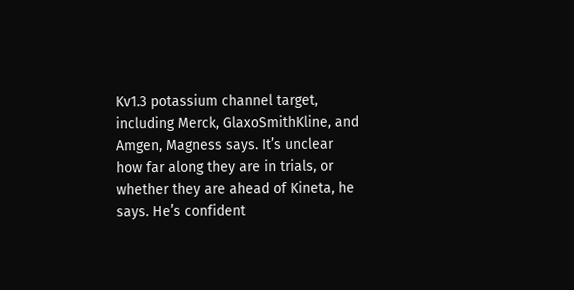Kv1.3 potassium channel target, including Merck, GlaxoSmithKline, and Amgen, Magness says. It’s unclear how far along they are in trials, or whether they are ahead of Kineta, he says. He’s confident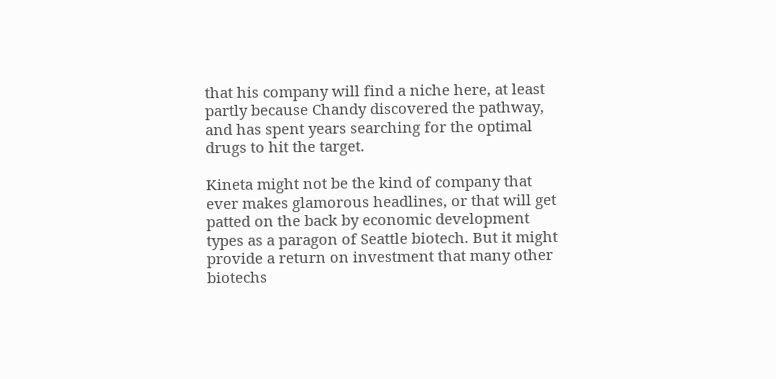that his company will find a niche here, at least partly because Chandy discovered the pathway, and has spent years searching for the optimal drugs to hit the target.

Kineta might not be the kind of company that ever makes glamorous headlines, or that will get patted on the back by economic development types as a paragon of Seattle biotech. But it might provide a return on investment that many other biotechs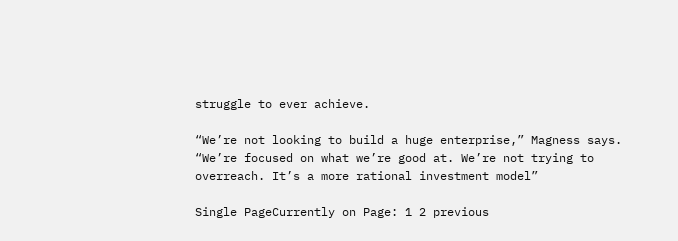struggle to ever achieve.

“We’re not looking to build a huge enterprise,” Magness says. “We’re focused on what we’re good at. We’re not trying to overreach. It’s a more rational investment model”

Single PageCurrently on Page: 1 2 previous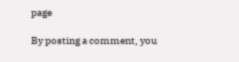page

By posting a comment, you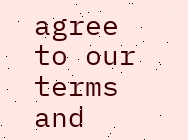agree to our terms and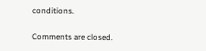conditions.

Comments are closed.